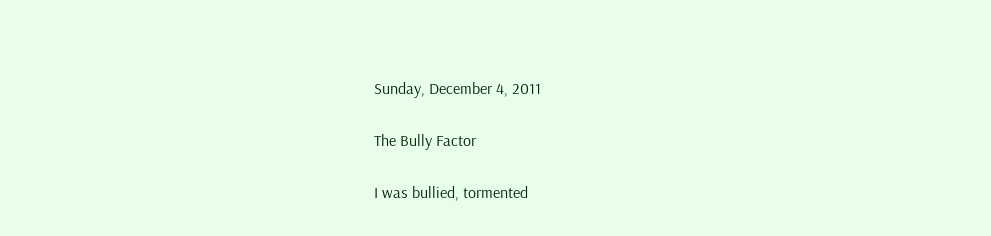Sunday, December 4, 2011

The Bully Factor

I was bullied, tormented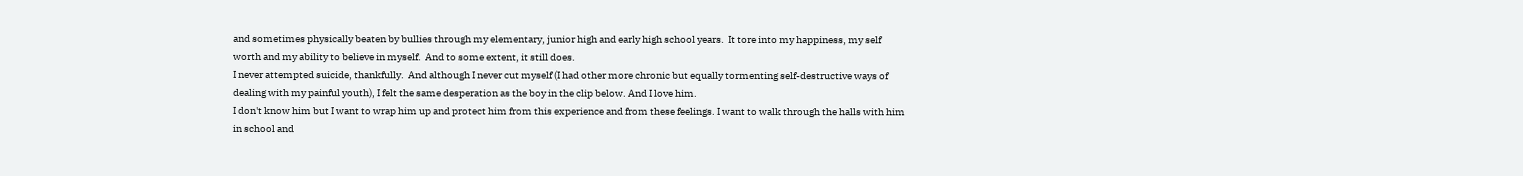and sometimes physically beaten by bullies through my elementary, junior high and early high school years.  It tore into my happiness, my self worth and my ability to believe in myself.  And to some extent, it still does.
I never attempted suicide, thankfully.  And although I never cut myself (I had other more chronic but equally tormenting self-destructive ways of dealing with my painful youth), I felt the same desperation as the boy in the clip below. And I love him.
I don't know him but I want to wrap him up and protect him from this experience and from these feelings. I want to walk through the halls with him in school and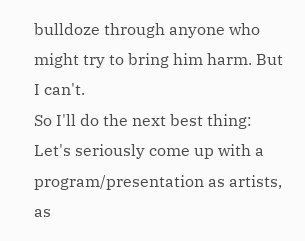bulldoze through anyone who might try to bring him harm. But I can't.
So I'll do the next best thing: Let's seriously come up with a program/presentation as artists, as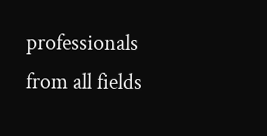professionals from all fields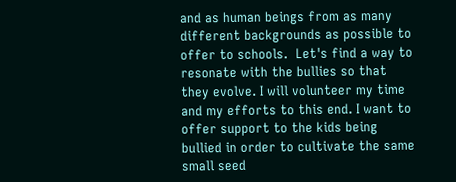and as human beings from as many different backgrounds as possible to offer to schools.  Let's find a way to resonate with the bullies so that they evolve. I will volunteer my time and my efforts to this end. I want to offer support to the kids being bullied in order to cultivate the same small seed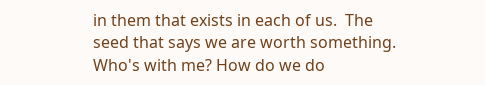in them that exists in each of us.  The seed that says we are worth something.
Who's with me? How do we do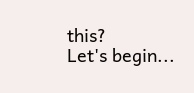this?
Let's begin...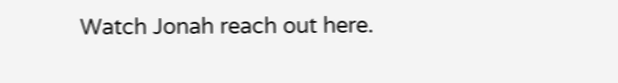Watch Jonah reach out here.